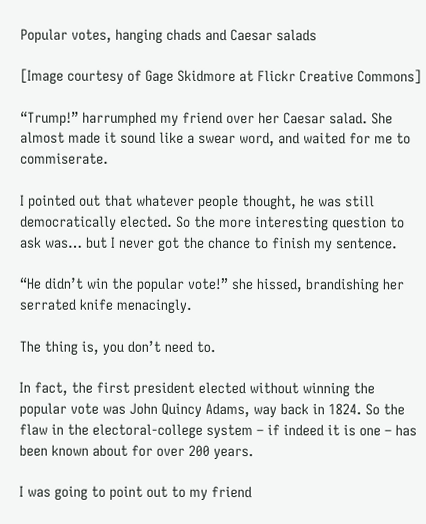Popular votes, hanging chads and Caesar salads

[Image courtesy of Gage Skidmore at Flickr Creative Commons]

“Trump!” harrumphed my friend over her Caesar salad. She almost made it sound like a swear word, and waited for me to commiserate.

I pointed out that whatever people thought, he was still democratically elected. So the more interesting question to ask was… but I never got the chance to finish my sentence.

“He didn’t win the popular vote!” she hissed, brandishing her serrated knife menacingly.

The thing is, you don’t need to.

In fact, the first president elected without winning the popular vote was John Quincy Adams, way back in 1824. So the flaw in the electoral-college system – if indeed it is one – has been known about for over 200 years.

I was going to point out to my friend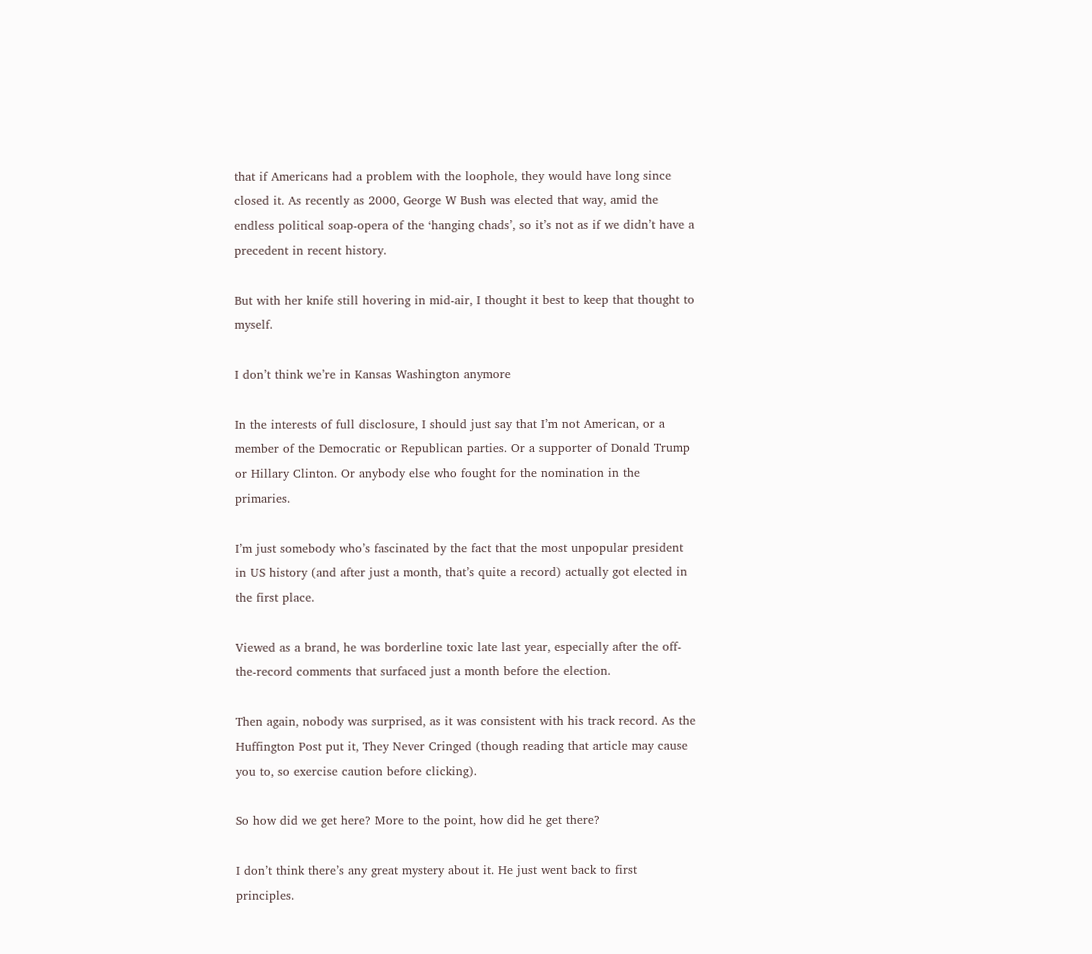that if Americans had a problem with the loophole, they would have long since closed it. As recently as 2000, George W Bush was elected that way, amid the endless political soap-opera of the ‘hanging chads’, so it’s not as if we didn’t have a precedent in recent history.

But with her knife still hovering in mid-air, I thought it best to keep that thought to myself.

I don’t think we’re in Kansas Washington anymore

In the interests of full disclosure, I should just say that I’m not American, or a member of the Democratic or Republican parties. Or a supporter of Donald Trump or Hillary Clinton. Or anybody else who fought for the nomination in the primaries.

I’m just somebody who’s fascinated by the fact that the most unpopular president in US history (and after just a month, that’s quite a record) actually got elected in the first place.

Viewed as a brand, he was borderline toxic late last year, especially after the off-the-record comments that surfaced just a month before the election.

Then again, nobody was surprised, as it was consistent with his track record. As the Huffington Post put it, They Never Cringed (though reading that article may cause you to, so exercise caution before clicking).

So how did we get here? More to the point, how did he get there?

I don’t think there’s any great mystery about it. He just went back to first principles.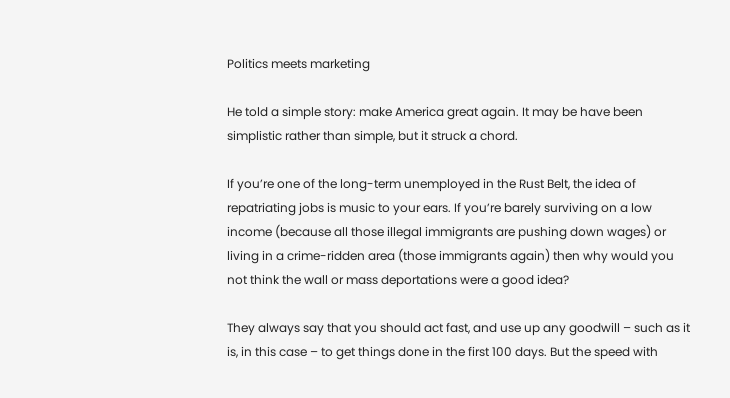Politics meets marketing

He told a simple story: make America great again. It may be have been simplistic rather than simple, but it struck a chord.

If you’re one of the long-term unemployed in the Rust Belt, the idea of repatriating jobs is music to your ears. If you’re barely surviving on a low income (because all those illegal immigrants are pushing down wages) or living in a crime-ridden area (those immigrants again) then why would you not think the wall or mass deportations were a good idea?

They always say that you should act fast, and use up any goodwill – such as it is, in this case – to get things done in the first 100 days. But the speed with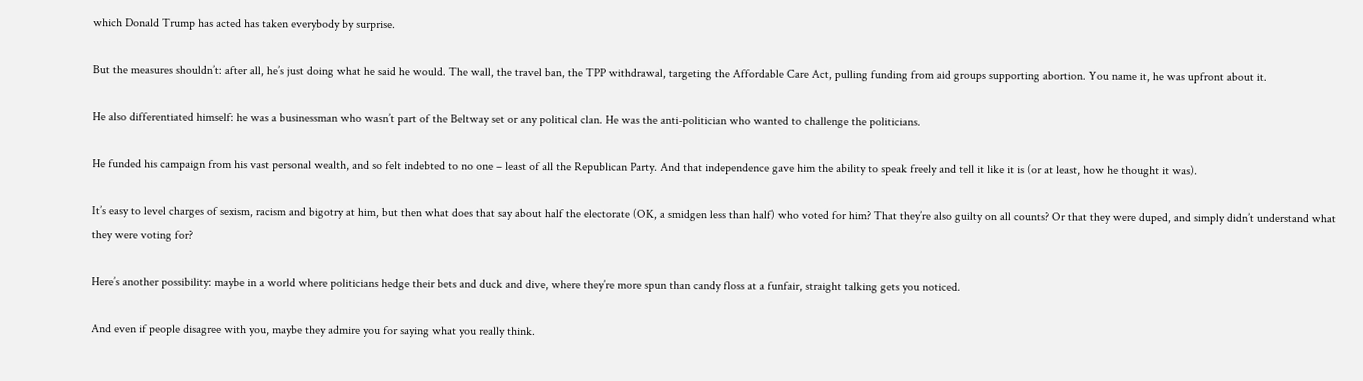which Donald Trump has acted has taken everybody by surprise.

But the measures shouldn’t: after all, he’s just doing what he said he would. The wall, the travel ban, the TPP withdrawal, targeting the Affordable Care Act, pulling funding from aid groups supporting abortion. You name it, he was upfront about it.

He also differentiated himself: he was a businessman who wasn’t part of the Beltway set or any political clan. He was the anti-politician who wanted to challenge the politicians.

He funded his campaign from his vast personal wealth, and so felt indebted to no one – least of all the Republican Party. And that independence gave him the ability to speak freely and tell it like it is (or at least, how he thought it was).

It’s easy to level charges of sexism, racism and bigotry at him, but then what does that say about half the electorate (OK, a smidgen less than half) who voted for him? That they’re also guilty on all counts? Or that they were duped, and simply didn’t understand what they were voting for?

Here’s another possibility: maybe in a world where politicians hedge their bets and duck and dive, where they’re more spun than candy floss at a funfair, straight talking gets you noticed.

And even if people disagree with you, maybe they admire you for saying what you really think.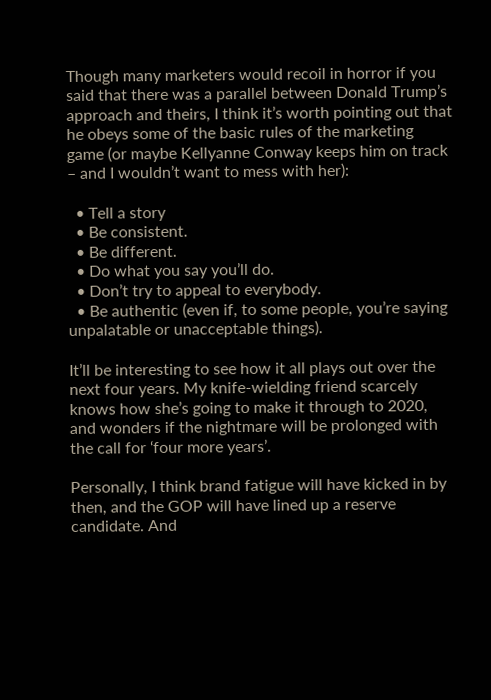Though many marketers would recoil in horror if you said that there was a parallel between Donald Trump’s approach and theirs, I think it’s worth pointing out that he obeys some of the basic rules of the marketing game (or maybe Kellyanne Conway keeps him on track – and I wouldn’t want to mess with her):

  • Tell a story
  • Be consistent.
  • Be different.
  • Do what you say you’ll do.
  • Don’t try to appeal to everybody.
  • Be authentic (even if, to some people, you’re saying unpalatable or unacceptable things).

It’ll be interesting to see how it all plays out over the next four years. My knife-wielding friend scarcely knows how she’s going to make it through to 2020, and wonders if the nightmare will be prolonged with the call for ‘four more years’.

Personally, I think brand fatigue will have kicked in by then, and the GOP will have lined up a reserve candidate. And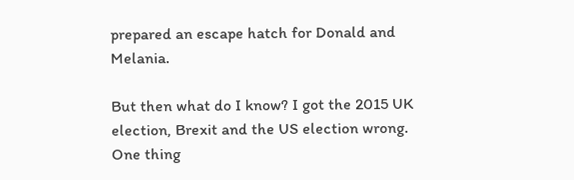prepared an escape hatch for Donald and Melania.

But then what do I know? I got the 2015 UK election, Brexit and the US election wrong. One thing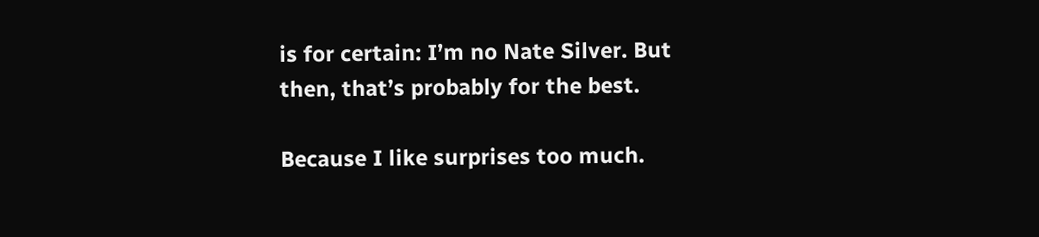is for certain: I’m no Nate Silver. But then, that’s probably for the best.

Because I like surprises too much.